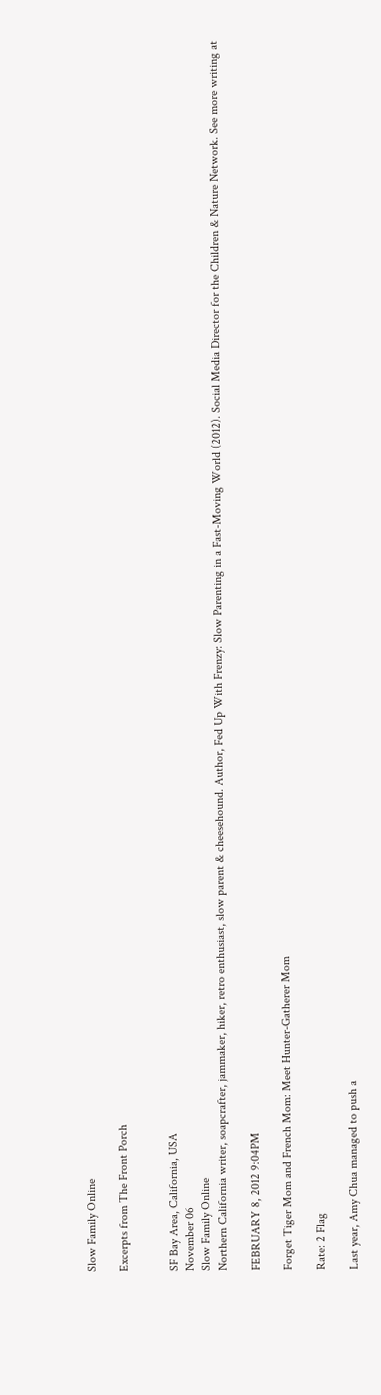Slow Family Online

Excerpts from The Front Porch


SF Bay Area, California, USA
November 06
Slow Family Online
Northern California writer, soapcrafter, jammaker, hiker, retro enthusiast, slow parent & cheesehound. Author, Fed Up With Frenzy: Slow Parenting in a Fast-Moving World (2012). Social Media Director for the Children & Nature Network. See more writing at

FEBRUARY 8, 2012 9:04PM

Forget Tiger Mom and French Mom: Meet Hunter-Gatherer Mom

Rate: 2 Flag

Last year, Amy Chua managed to push a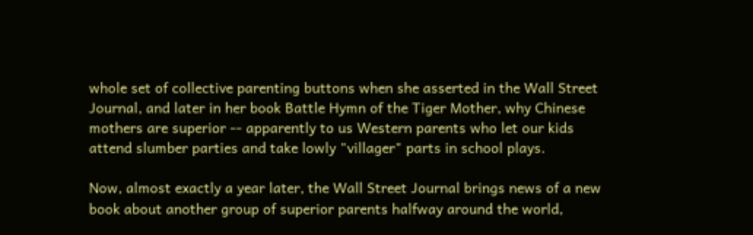whole set of collective parenting buttons when she asserted in the Wall Street Journal, and later in her book Battle Hymn of the Tiger Mother, why Chinese mothers are superior -- apparently to us Western parents who let our kids attend slumber parties and take lowly "villager" parts in school plays.

Now, almost exactly a year later, the Wall Street Journal brings news of a new book about another group of superior parents halfway around the world,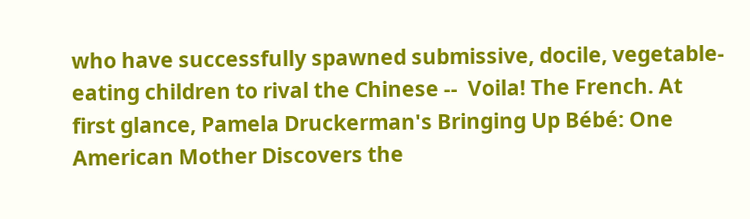who have successfully spawned submissive, docile, vegetable-eating children to rival the Chinese --  Voila! The French. At first glance, Pamela Druckerman's Bringing Up Bébé: One American Mother Discovers the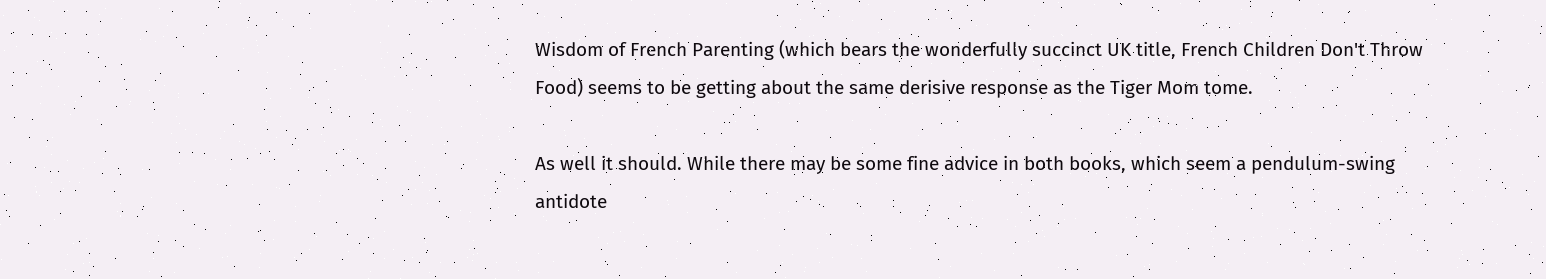Wisdom of French Parenting (which bears the wonderfully succinct UK title, French Children Don't Throw Food) seems to be getting about the same derisive response as the Tiger Mom tome.

As well it should. While there may be some fine advice in both books, which seem a pendulum-swing antidote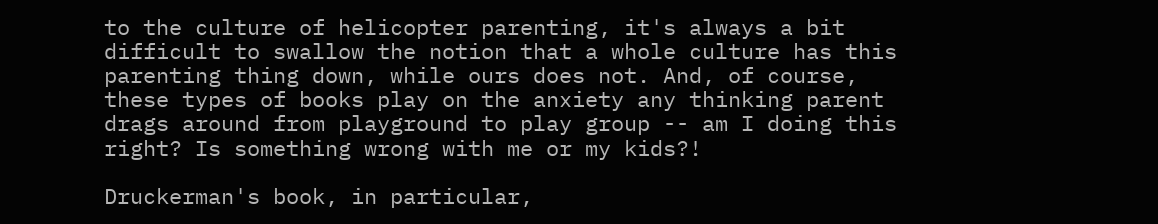to the culture of helicopter parenting, it's always a bit difficult to swallow the notion that a whole culture has this parenting thing down, while ours does not. And, of course, these types of books play on the anxiety any thinking parent drags around from playground to play group -- am I doing this right? Is something wrong with me or my kids?!

Druckerman's book, in particular,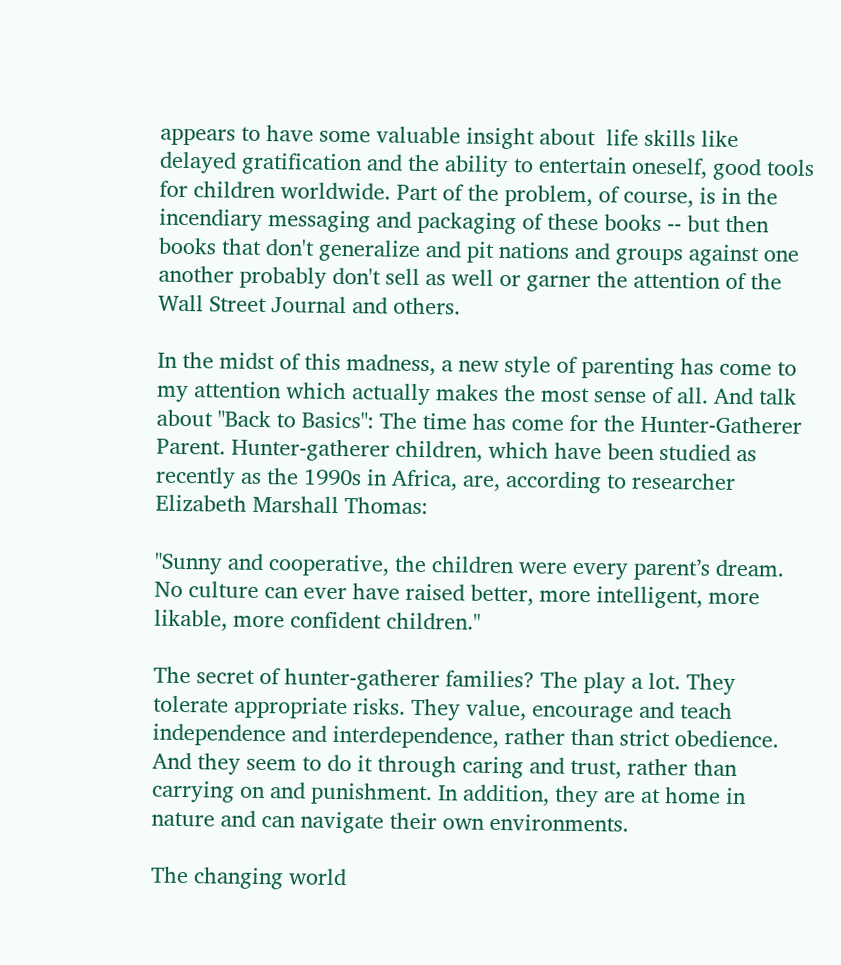appears to have some valuable insight about  life skills like delayed gratification and the ability to entertain oneself, good tools for children worldwide. Part of the problem, of course, is in the incendiary messaging and packaging of these books -- but then books that don't generalize and pit nations and groups against one another probably don't sell as well or garner the attention of the Wall Street Journal and others.

In the midst of this madness, a new style of parenting has come to my attention which actually makes the most sense of all. And talk about "Back to Basics": The time has come for the Hunter-Gatherer Parent. Hunter-gatherer children, which have been studied as recently as the 1990s in Africa, are, according to researcher Elizabeth Marshall Thomas:

"Sunny and cooperative, the children were every parent’s dream. No culture can ever have raised better, more intelligent, more likable, more confident children."

The secret of hunter-gatherer families? The play a lot. They tolerate appropriate risks. They value, encourage and teach independence and interdependence, rather than strict obedience. And they seem to do it through caring and trust, rather than carrying on and punishment. In addition, they are at home in nature and can navigate their own environments.

The changing world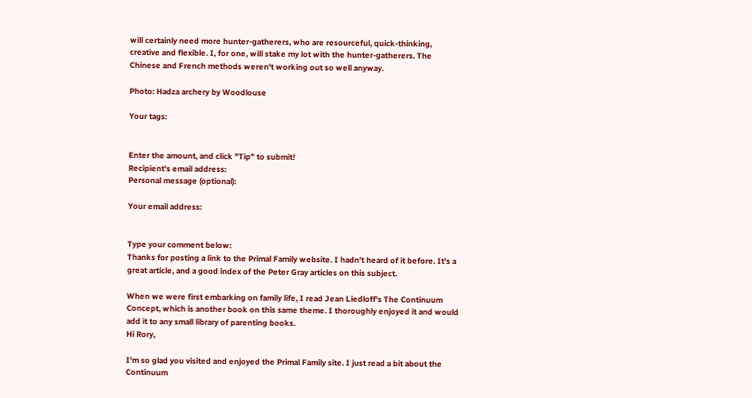will certainly need more hunter-gatherers, who are resourceful, quick-thinking, creative and flexible. I, for one, will stake my lot with the hunter-gatherers. The Chinese and French methods weren't working out so well anyway.

Photo: Hadza archery by Woodlouse

Your tags:


Enter the amount, and click "Tip" to submit!
Recipient's email address:
Personal message (optional):

Your email address:


Type your comment below:
Thanks for posting a link to the Primal Family website. I hadn't heard of it before. It's a great article, and a good index of the Peter Gray articles on this subject.

When we were first embarking on family life, I read Jean Liedloff's The Continuum Concept, which is another book on this same theme. I thoroughly enjoyed it and would add it to any small library of parenting books.
Hi Rory,

I'm so glad you visited and enjoyed the Primal Family site. I just read a bit about the Continuum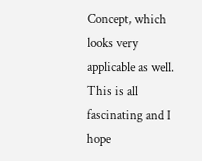Concept, which looks very applicable as well. This is all fascinating and I hope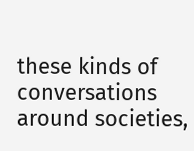these kinds of conversations around societies,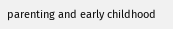parenting and early childhood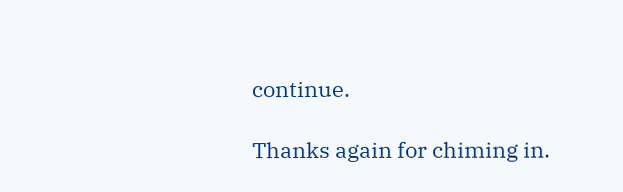continue.

Thanks again for chiming in.